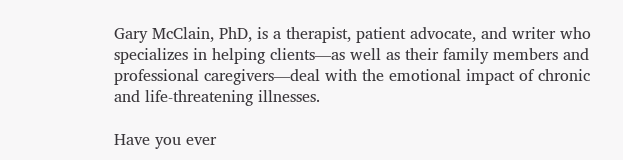Gary McClain, PhD, is a therapist, patient advocate, and writer who specializes in helping clients—as well as their family members and professional caregivers—deal with the emotional impact of chronic and life-threatening illnesses.

Have you ever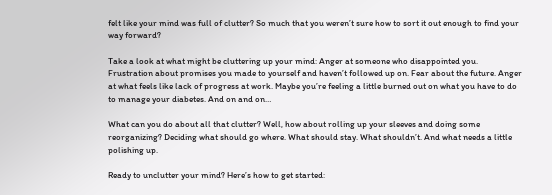felt like your mind was full of clutter? So much that you weren’t sure how to sort it out enough to find your way forward?

Take a look at what might be cluttering up your mind: Anger at someone who disappointed you. Frustration about promises you made to yourself and haven’t followed up on. Fear about the future. Anger at what feels like lack of progress at work. Maybe you’re feeling a little burned out on what you have to do to manage your diabetes. And on and on…

What can you do about all that clutter? Well, how about rolling up your sleeves and doing some reorganizing? Deciding what should go where. What should stay. What shouldn’t. And what needs a little polishing up.

Ready to unclutter your mind? Here’s how to get started: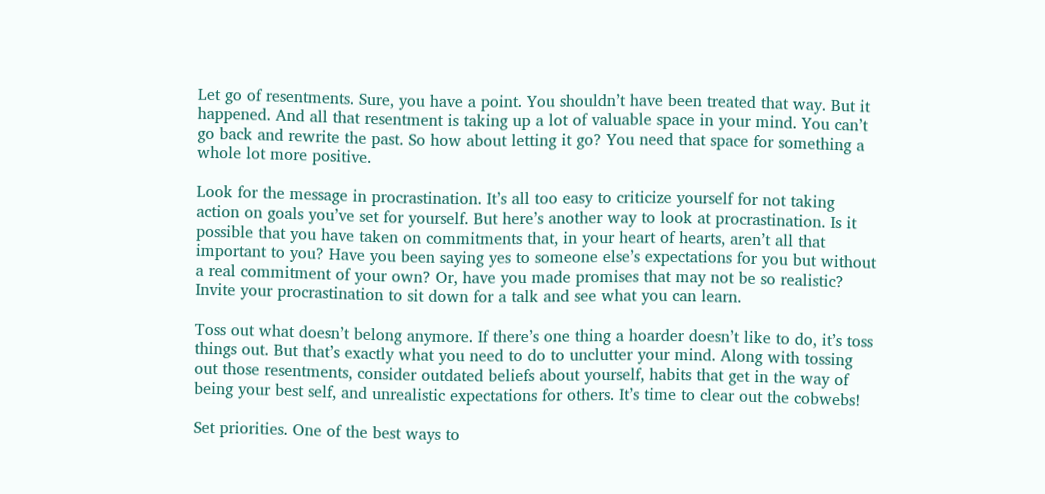Let go of resentments. Sure, you have a point. You shouldn’t have been treated that way. But it happened. And all that resentment is taking up a lot of valuable space in your mind. You can’t go back and rewrite the past. So how about letting it go? You need that space for something a whole lot more positive.

Look for the message in procrastination. It’s all too easy to criticize yourself for not taking action on goals you’ve set for yourself. But here’s another way to look at procrastination. Is it possible that you have taken on commitments that, in your heart of hearts, aren’t all that important to you? Have you been saying yes to someone else’s expectations for you but without a real commitment of your own? Or, have you made promises that may not be so realistic? Invite your procrastination to sit down for a talk and see what you can learn.

Toss out what doesn’t belong anymore. If there’s one thing a hoarder doesn’t like to do, it’s toss things out. But that’s exactly what you need to do to unclutter your mind. Along with tossing out those resentments, consider outdated beliefs about yourself, habits that get in the way of being your best self, and unrealistic expectations for others. It’s time to clear out the cobwebs!

Set priorities. One of the best ways to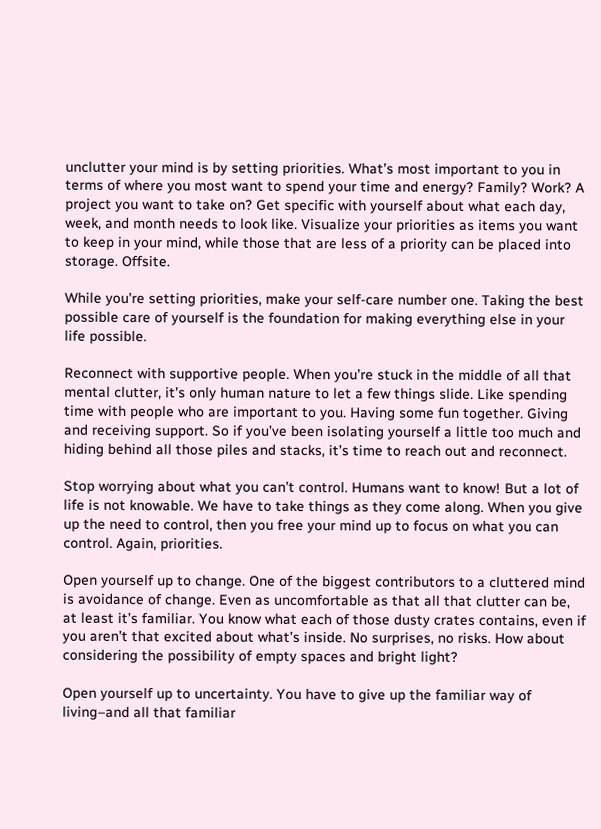unclutter your mind is by setting priorities. What’s most important to you in terms of where you most want to spend your time and energy? Family? Work? A project you want to take on? Get specific with yourself about what each day, week, and month needs to look like. Visualize your priorities as items you want to keep in your mind, while those that are less of a priority can be placed into storage. Offsite.

While you’re setting priorities, make your self-care number one. Taking the best possible care of yourself is the foundation for making everything else in your life possible.

Reconnect with supportive people. When you’re stuck in the middle of all that mental clutter, it’s only human nature to let a few things slide. Like spending time with people who are important to you. Having some fun together. Giving and receiving support. So if you’ve been isolating yourself a little too much and hiding behind all those piles and stacks, it’s time to reach out and reconnect.

Stop worrying about what you can’t control. Humans want to know! But a lot of life is not knowable. We have to take things as they come along. When you give up the need to control, then you free your mind up to focus on what you can control. Again, priorities.

Open yourself up to change. One of the biggest contributors to a cluttered mind is avoidance of change. Even as uncomfortable as that all that clutter can be, at least it’s familiar. You know what each of those dusty crates contains, even if you aren’t that excited about what’s inside. No surprises, no risks. How about considering the possibility of empty spaces and bright light?

Open yourself up to uncertainty. You have to give up the familiar way of living–and all that familiar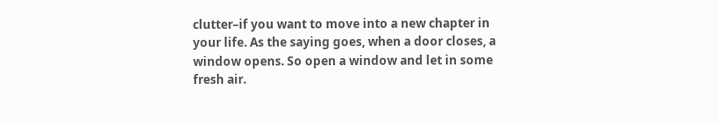clutter–if you want to move into a new chapter in your life. As the saying goes, when a door closes, a window opens. So open a window and let in some fresh air.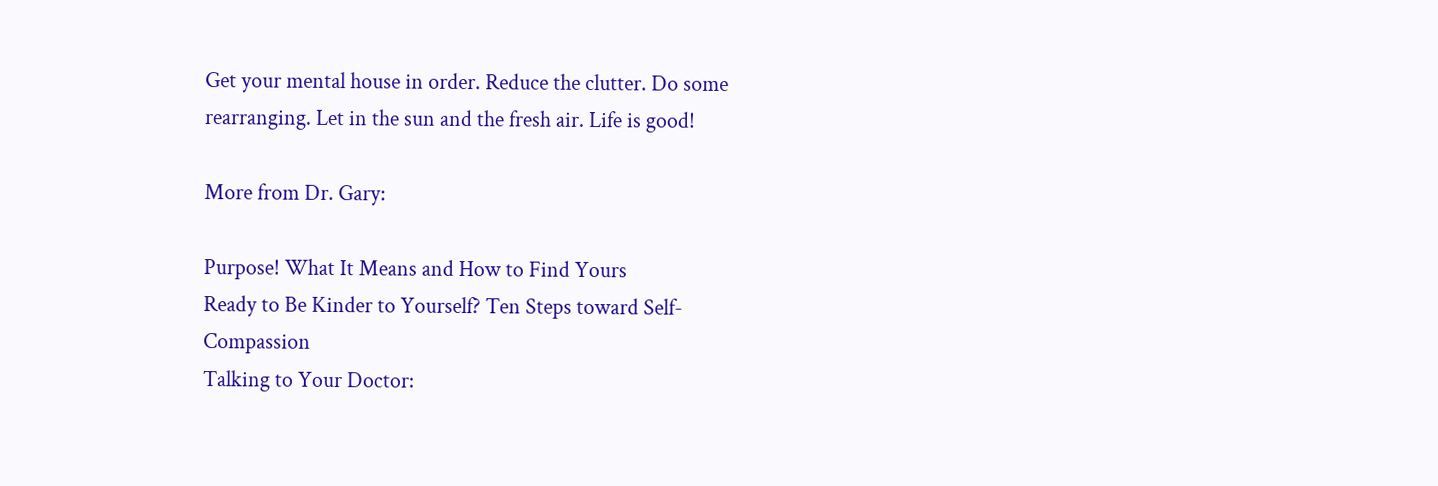Get your mental house in order. Reduce the clutter. Do some rearranging. Let in the sun and the fresh air. Life is good!

More from Dr. Gary:

Purpose! What It Means and How to Find Yours
Ready to Be Kinder to Yourself? Ten Steps toward Self-Compassion
Talking to Your Doctor: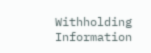Withholding Information